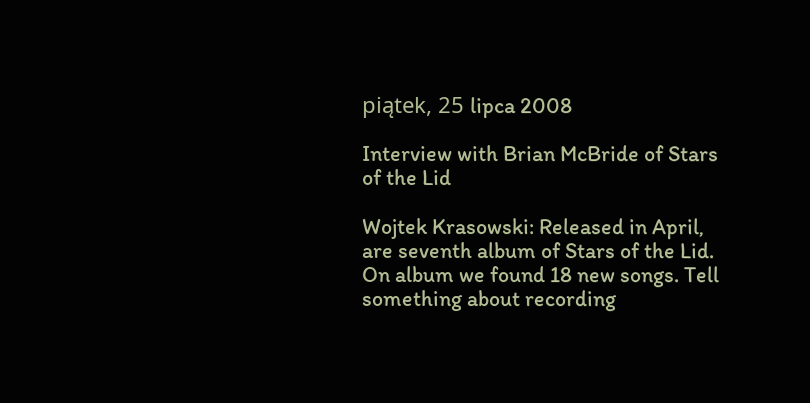piątek, 25 lipca 2008

Interview with Brian McBride of Stars of the Lid

Wojtek Krasowski: Released in April, are seventh album of Stars of the Lid. On album we found 18 new songs. Tell something about recording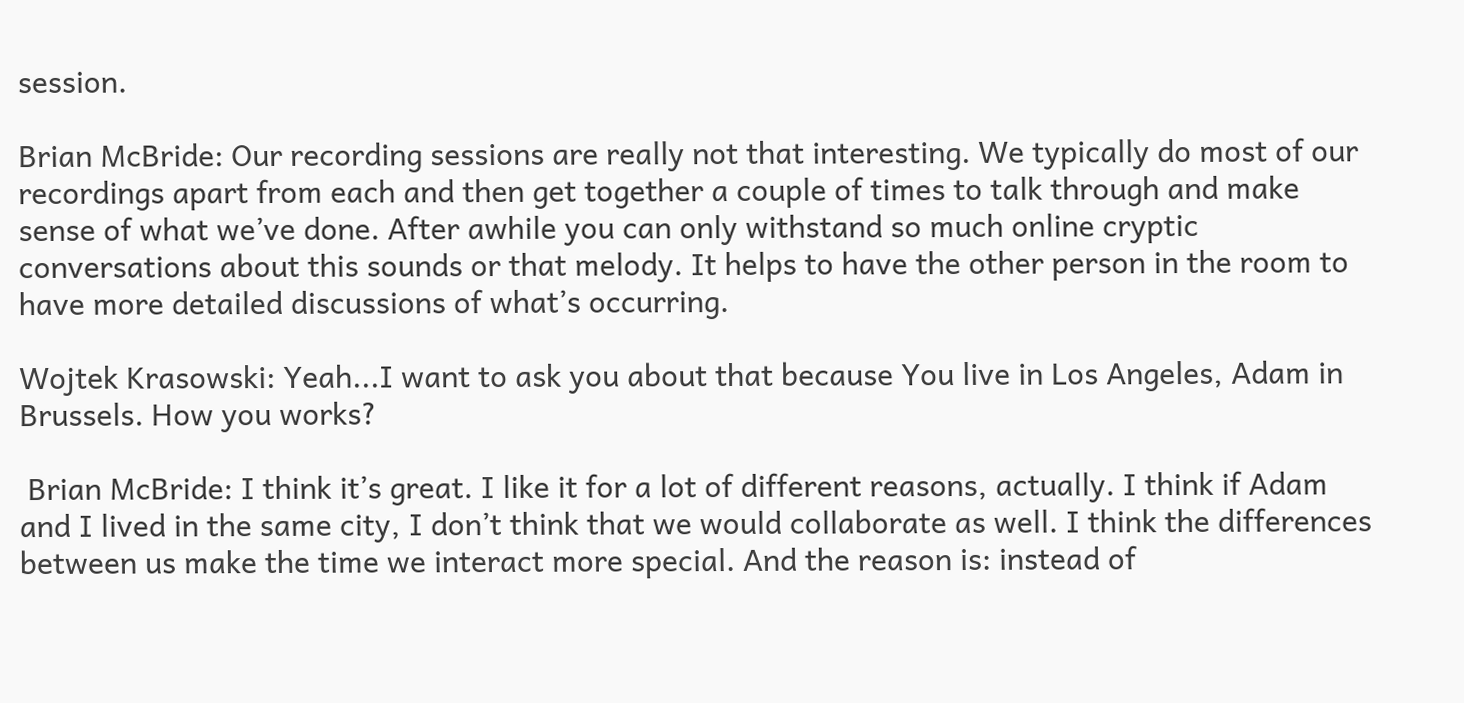session.

Brian McBride: Our recording sessions are really not that interesting. We typically do most of our recordings apart from each and then get together a couple of times to talk through and make sense of what we’ve done. After awhile you can only withstand so much online cryptic conversations about this sounds or that melody. It helps to have the other person in the room to have more detailed discussions of what’s occurring.

Wojtek Krasowski: Yeah...I want to ask you about that because You live in Los Angeles, Adam in Brussels. How you works?

 Brian McBride: I think it’s great. I like it for a lot of different reasons, actually. I think if Adam and I lived in the same city, I don’t think that we would collaborate as well. I think the differences between us make the time we interact more special. And the reason is: instead of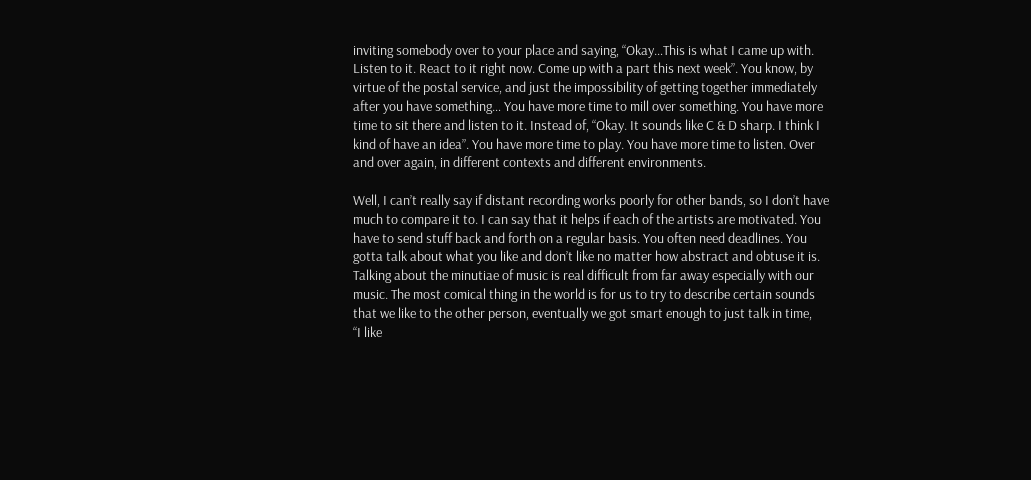inviting somebody over to your place and saying, “Okay…This is what I came up with. Listen to it. React to it right now. Come up with a part this next week”. You know, by virtue of the postal service, and just the impossibility of getting together immediately after you have something… You have more time to mill over something. You have more time to sit there and listen to it. Instead of, “Okay. It sounds like C & D sharp. I think I kind of have an idea”. You have more time to play. You have more time to listen. Over and over again, in different contexts and different environments.

Well, I can’t really say if distant recording works poorly for other bands, so I don’t have much to compare it to. I can say that it helps if each of the artists are motivated. You have to send stuff back and forth on a regular basis. You often need deadlines. You gotta talk about what you like and don’t like no matter how abstract and obtuse it is. Talking about the minutiae of music is real difficult from far away especially with our music. The most comical thing in the world is for us to try to describe certain sounds that we like to the other person, eventually we got smart enough to just talk in time,
“I like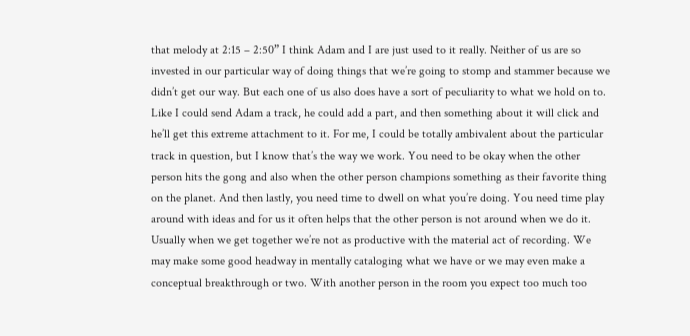that melody at 2:15 – 2:50” I think Adam and I are just used to it really. Neither of us are so invested in our particular way of doing things that we’re going to stomp and stammer because we didn’t get our way. But each one of us also does have a sort of peculiarity to what we hold on to. Like I could send Adam a track, he could add a part, and then something about it will click and he’ll get this extreme attachment to it. For me, I could be totally ambivalent about the particular track in question, but I know that’s the way we work. You need to be okay when the other person hits the gong and also when the other person champions something as their favorite thing on the planet. And then lastly, you need time to dwell on what you’re doing. You need time play around with ideas and for us it often helps that the other person is not around when we do it. Usually when we get together we’re not as productive with the material act of recording. We may make some good headway in mentally cataloging what we have or we may even make a conceptual breakthrough or two. With another person in the room you expect too much too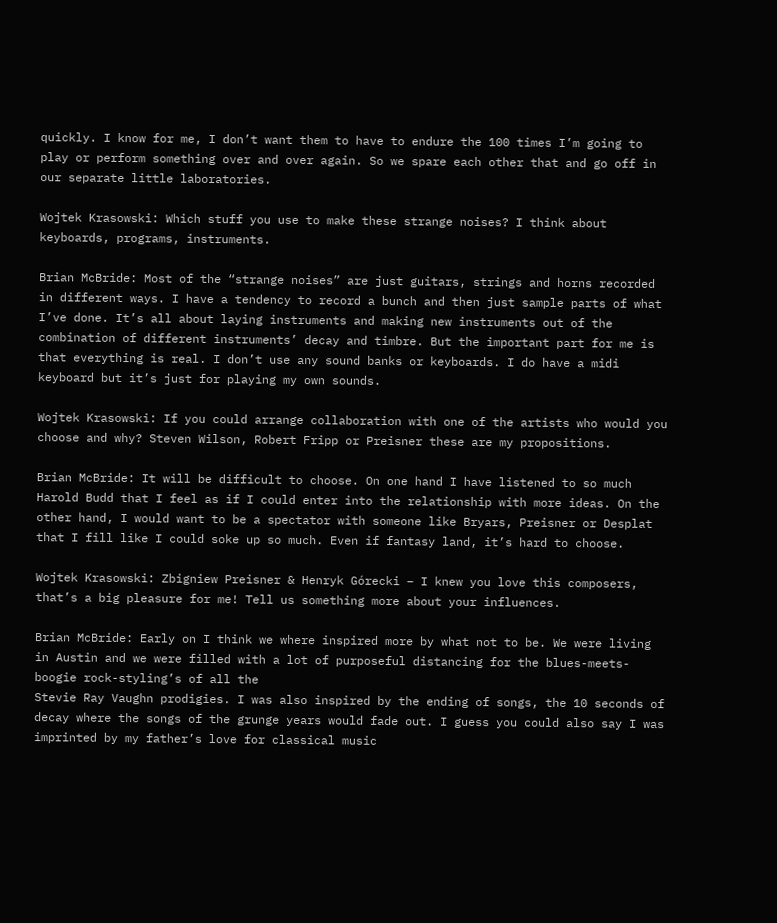quickly. I know for me, I don’t want them to have to endure the 100 times I’m going to play or perform something over and over again. So we spare each other that and go off in our separate little laboratories.

Wojtek Krasowski: Which stuff you use to make these strange noises? I think about keyboards, programs, instruments.

Brian McBride: Most of the “strange noises” are just guitars, strings and horns recorded in different ways. I have a tendency to record a bunch and then just sample parts of what I’ve done. It’s all about laying instruments and making new instruments out of the combination of different instruments’ decay and timbre. But the important part for me is that everything is real. I don’t use any sound banks or keyboards. I do have a midi keyboard but it’s just for playing my own sounds.

Wojtek Krasowski: If you could arrange collaboration with one of the artists who would you choose and why? Steven Wilson, Robert Fripp or Preisner these are my propositions.

Brian McBride: It will be difficult to choose. On one hand I have listened to so much Harold Budd that I feel as if I could enter into the relationship with more ideas. On the other hand, I would want to be a spectator with someone like Bryars, Preisner or Desplat that I fill like I could soke up so much. Even if fantasy land, it’s hard to choose.

Wojtek Krasowski: Zbigniew Preisner & Henryk Górecki – I knew you love this composers, that’s a big pleasure for me! Tell us something more about your influences.

Brian McBride: Early on I think we where inspired more by what not to be. We were living in Austin and we were filled with a lot of purposeful distancing for the blues-meets-boogie rock-styling’s of all the
Stevie Ray Vaughn prodigies. I was also inspired by the ending of songs, the 10 seconds of decay where the songs of the grunge years would fade out. I guess you could also say I was imprinted by my father’s love for classical music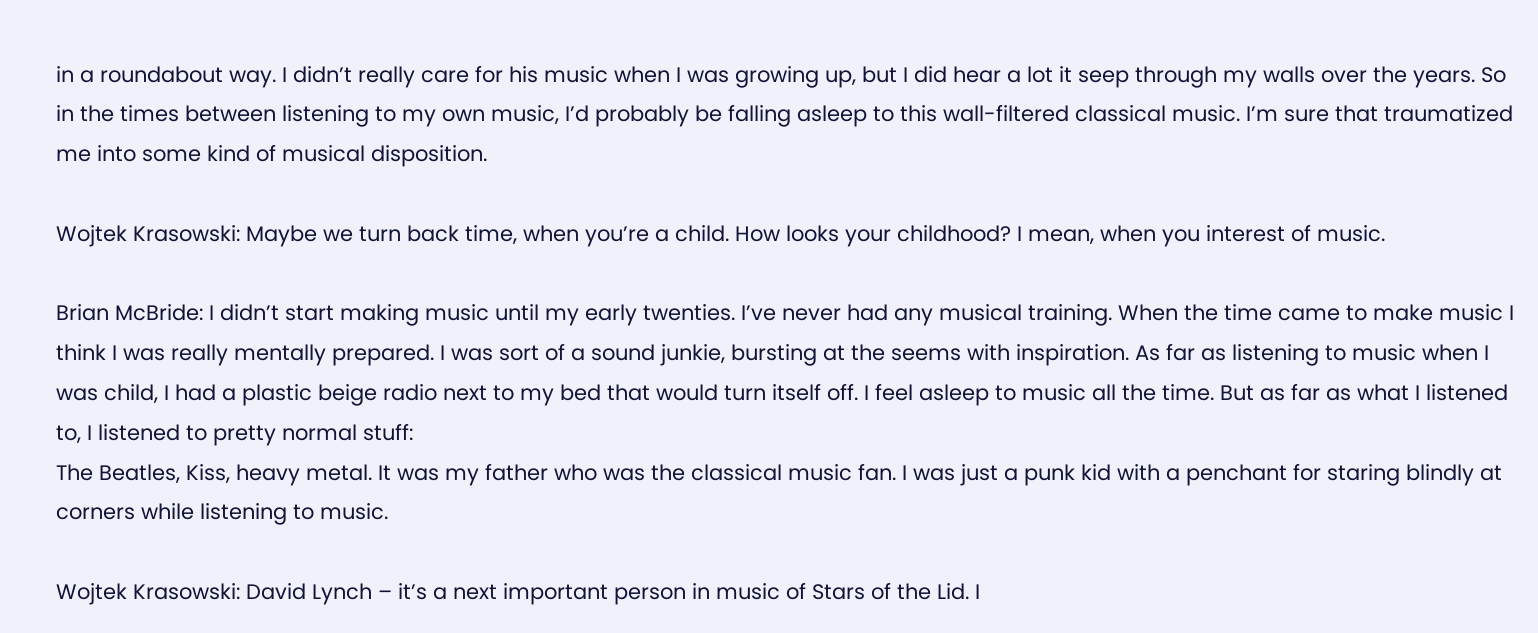in a roundabout way. I didn’t really care for his music when I was growing up, but I did hear a lot it seep through my walls over the years. So in the times between listening to my own music, I’d probably be falling asleep to this wall-filtered classical music. I’m sure that traumatized me into some kind of musical disposition.

Wojtek Krasowski: Maybe we turn back time, when you’re a child. How looks your childhood? I mean, when you interest of music.

Brian McBride: I didn’t start making music until my early twenties. I’ve never had any musical training. When the time came to make music I think I was really mentally prepared. I was sort of a sound junkie, bursting at the seems with inspiration. As far as listening to music when I was child, I had a plastic beige radio next to my bed that would turn itself off. I feel asleep to music all the time. But as far as what I listened to, I listened to pretty normal stuff:
The Beatles, Kiss, heavy metal. It was my father who was the classical music fan. I was just a punk kid with a penchant for staring blindly at corners while listening to music.

Wojtek Krasowski: David Lynch – it’s a next important person in music of Stars of the Lid. I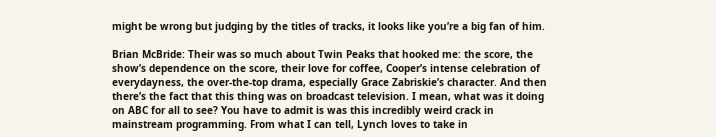might be wrong but judging by the titles of tracks, it looks like you’re a big fan of him.

Brian McBride: Their was so much about Twin Peaks that hooked me: the score, the show’s dependence on the score, their love for coffee, Cooper’s intense celebration of everydayness, the over-the-top drama, especially Grace Zabriskie’s character. And then there’s the fact that this thing was on broadcast television. I mean, what was it doing on ABC for all to see? You have to admit is was this incredibly weird crack in mainstream programming. From what I can tell, Lynch loves to take in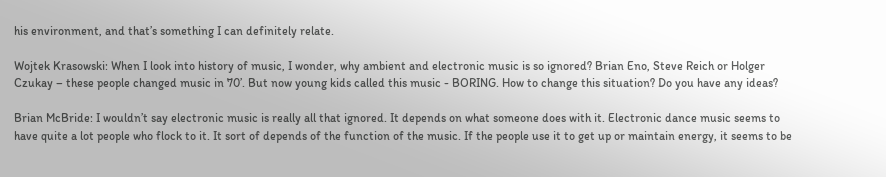his environment, and that’s something I can definitely relate.

Wojtek Krasowski: When I look into history of music, I wonder, why ambient and electronic music is so ignored? Brian Eno, Steve Reich or Holger Czukay – these people changed music in 70’. But now young kids called this music - BORING. How to change this situation? Do you have any ideas?

Brian McBride: I wouldn’t say electronic music is really all that ignored. It depends on what someone does with it. Electronic dance music seems to have quite a lot people who flock to it. It sort of depends of the function of the music. If the people use it to get up or maintain energy, it seems to be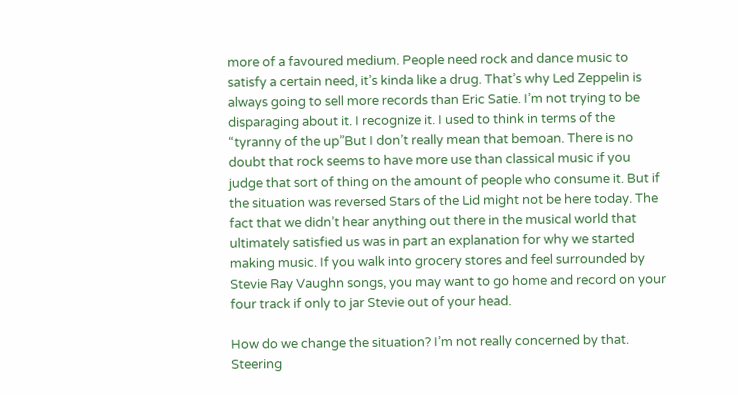more of a favoured medium. People need rock and dance music to satisfy a certain need, it’s kinda like a drug. That’s why Led Zeppelin is always going to sell more records than Eric Satie. I’m not trying to be disparaging about it. I recognize it. I used to think in terms of the “tyranny of the up”But I don’t really mean that bemoan. There is no doubt that rock seems to have more use than classical music if you judge that sort of thing on the amount of people who consume it. But if the situation was reversed Stars of the Lid might not be here today. The fact that we didn’t hear anything out there in the musical world that ultimately satisfied us was in part an explanation for why we started making music. If you walk into grocery stores and feel surrounded by Stevie Ray Vaughn songs, you may want to go home and record on your four track if only to jar Stevie out of your head.

How do we change the situation? I’m not really concerned by that. Steering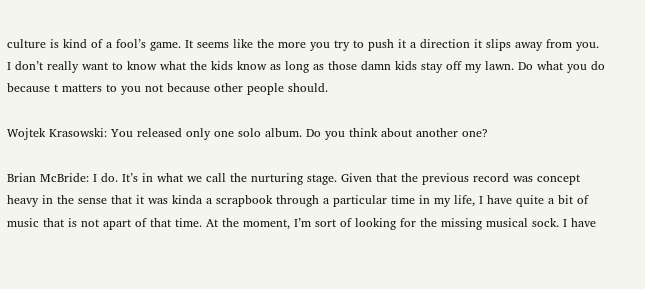culture is kind of a fool’s game. It seems like the more you try to push it a direction it slips away from you. I don’t really want to know what the kids know as long as those damn kids stay off my lawn. Do what you do because t matters to you not because other people should.

Wojtek Krasowski: You released only one solo album. Do you think about another one?

Brian McBride: I do. It’s in what we call the nurturing stage. Given that the previous record was concept heavy in the sense that it was kinda a scrapbook through a particular time in my life, I have quite a bit of music that is not apart of that time. At the moment, I’m sort of looking for the missing musical sock. I have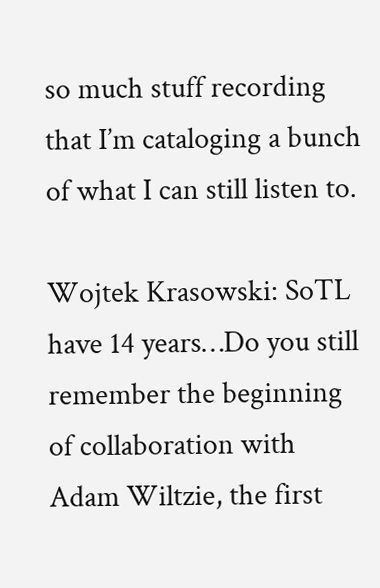so much stuff recording that I’m cataloging a bunch of what I can still listen to.

Wojtek Krasowski: SoTL have 14 years…Do you still remember the beginning of collaboration with Adam Wiltzie, the first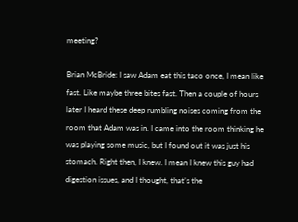meeting?

Brian McBride: I saw Adam eat this taco once, I mean like fast. Like maybe three bites fast. Then a couple of hours later I heard these deep rumbling noises coming from the room that Adam was in. I came into the room thinking he was playing some music, but I found out it was just his stomach. Right then, I knew. I mean I knew this guy had digestion issues, and I thought, that’s the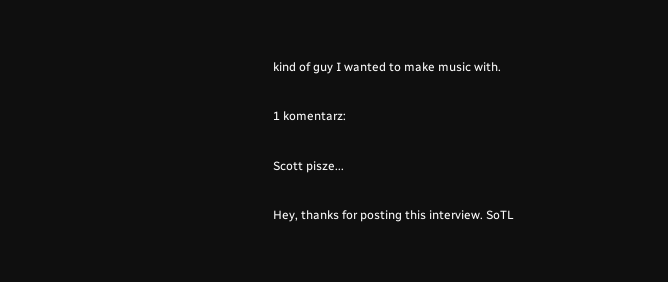kind of guy I wanted to make music with.

1 komentarz:

Scott pisze...

Hey, thanks for posting this interview. SoTL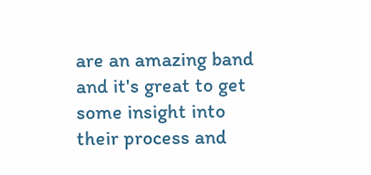are an amazing band and it's great to get some insight into their process and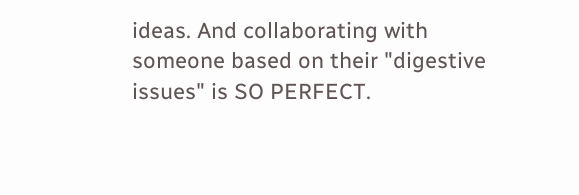ideas. And collaborating with someone based on their "digestive issues" is SO PERFECT.